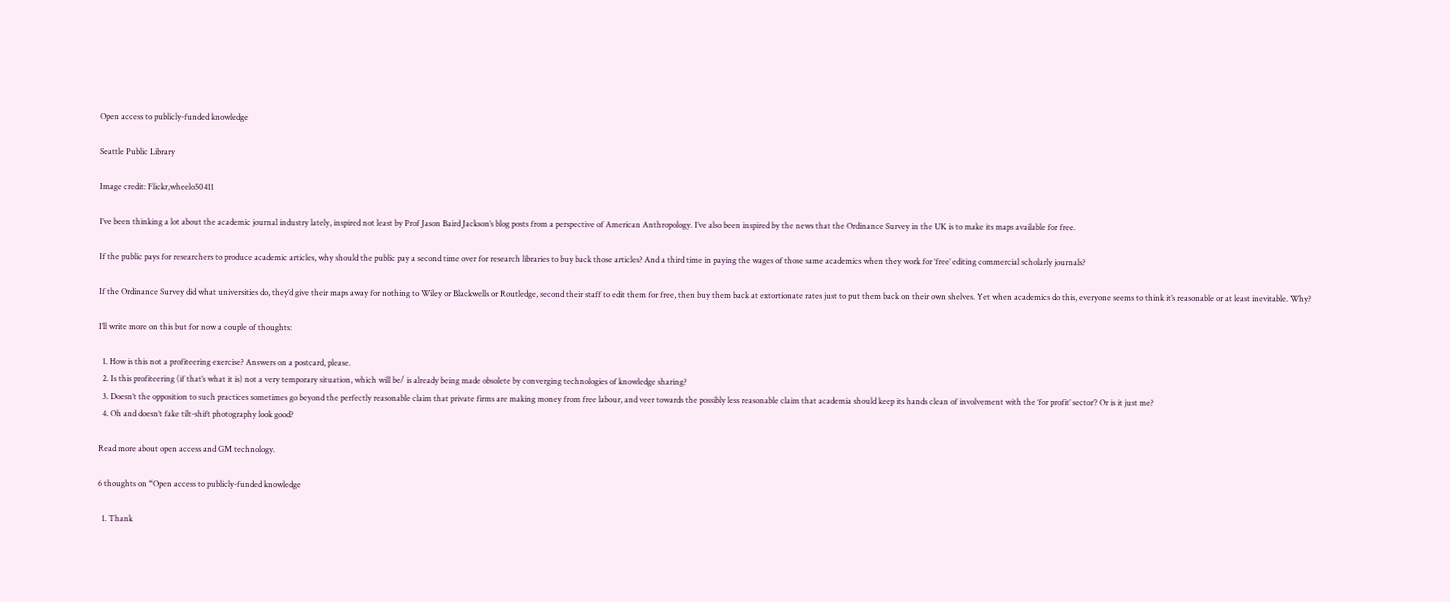Open access to publicly-funded knowledge

Seattle Public Library

Image credit: Flickr,wheelo50411

I’ve been thinking a lot about the academic journal industry lately, inspired not least by Prof Jason Baird Jackson’s blog posts from a perspective of American Anthropology. I’ve also been inspired by the news that the Ordinance Survey in the UK is to make its maps available for free.

If the public pays for researchers to produce academic articles, why should the public pay a second time over for research libraries to buy back those articles? And a third time in paying the wages of those same academics when they work for ‘free’ editing commercial scholarly journals?

If the Ordinance Survey did what universities do, they’d give their maps away for nothing to Wiley or Blackwells or Routledge, second their staff to edit them for free, then buy them back at extortionate rates just to put them back on their own shelves. Yet when academics do this, everyone seems to think it’s reasonable or at least inevitable. Why?

I’ll write more on this but for now a couple of thoughts:

  1. How is this not a profiteering exercise? Answers on a postcard, please.
  2. Is this profiteering (if that’s what it is) not a very temporary situation, which will be/ is already being made obsolete by converging technologies of knowledge sharing?
  3. Doesn’t the opposition to such practices sometimes go beyond the perfectly reasonable claim that private firms are making money from free labour, and veer towards the possibly less reasonable claim that academia should keep its hands clean of involvement with the ‘for profit’ sector’? Or is it just me?
  4. Oh and doesn’t fake tilt-shift photography look good?

Read more about open access and GM technology.

6 thoughts on “Open access to publicly-funded knowledge

  1. Thank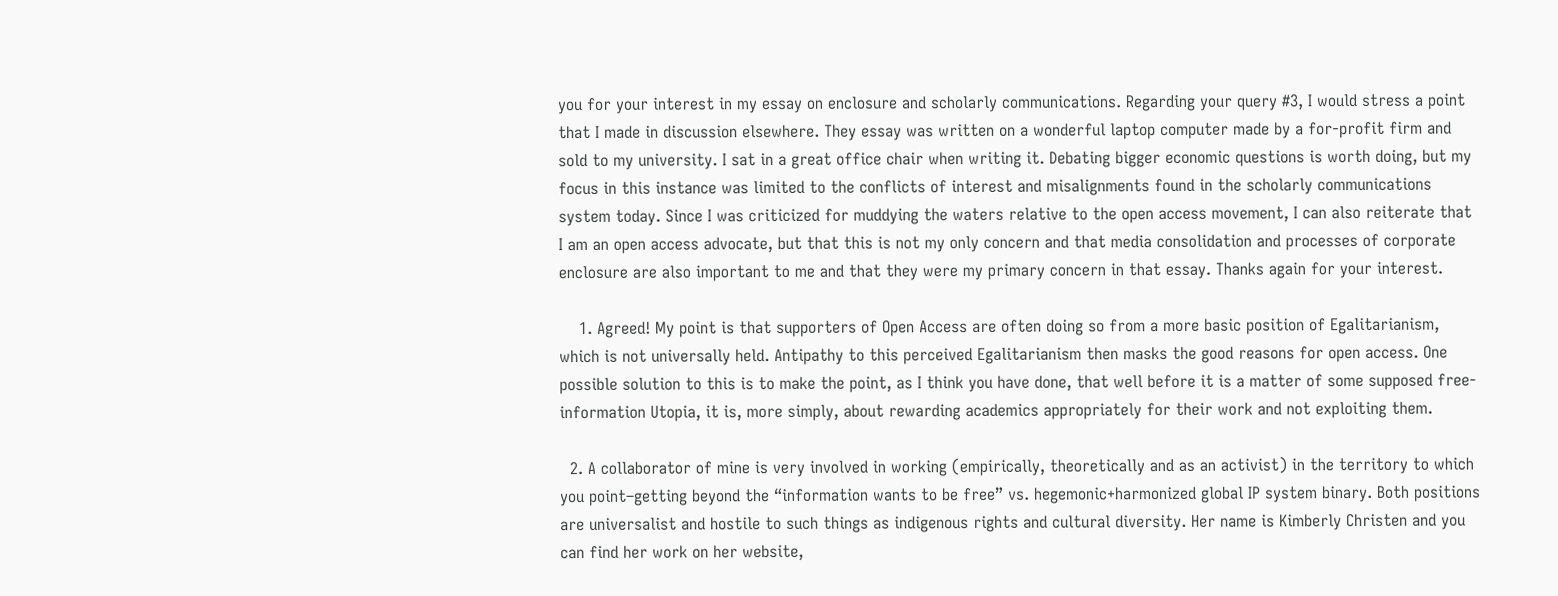you for your interest in my essay on enclosure and scholarly communications. Regarding your query #3, I would stress a point that I made in discussion elsewhere. They essay was written on a wonderful laptop computer made by a for-profit firm and sold to my university. I sat in a great office chair when writing it. Debating bigger economic questions is worth doing, but my focus in this instance was limited to the conflicts of interest and misalignments found in the scholarly communications system today. Since I was criticized for muddying the waters relative to the open access movement, I can also reiterate that I am an open access advocate, but that this is not my only concern and that media consolidation and processes of corporate enclosure are also important to me and that they were my primary concern in that essay. Thanks again for your interest.

    1. Agreed! My point is that supporters of Open Access are often doing so from a more basic position of Egalitarianism, which is not universally held. Antipathy to this perceived Egalitarianism then masks the good reasons for open access. One possible solution to this is to make the point, as I think you have done, that well before it is a matter of some supposed free-information Utopia, it is, more simply, about rewarding academics appropriately for their work and not exploiting them.

  2. A collaborator of mine is very involved in working (empirically, theoretically and as an activist) in the territory to which you point–getting beyond the “information wants to be free” vs. hegemonic+harmonized global IP system binary. Both positions are universalist and hostile to such things as indigenous rights and cultural diversity. Her name is Kimberly Christen and you can find her work on her website,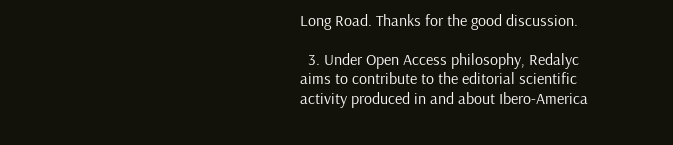Long Road. Thanks for the good discussion.

  3. Under Open Access philosophy, Redalyc aims to contribute to the editorial scientific activity produced in and about Ibero-America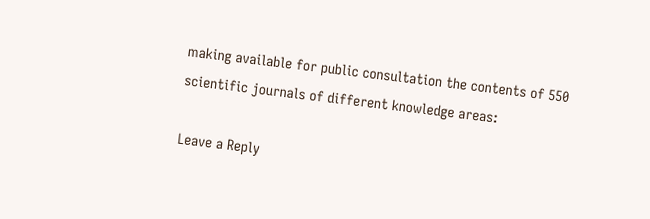making available for public consultation the contents of 550 scientific journals of different knowledge areas:

Leave a Reply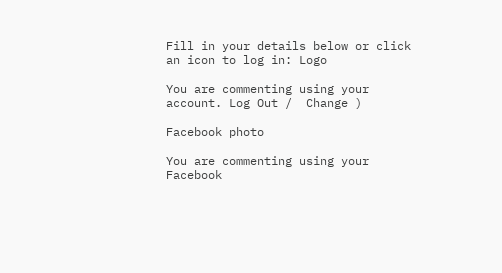Fill in your details below or click an icon to log in: Logo

You are commenting using your account. Log Out /  Change )

Facebook photo

You are commenting using your Facebook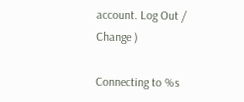account. Log Out /  Change )

Connecting to %s